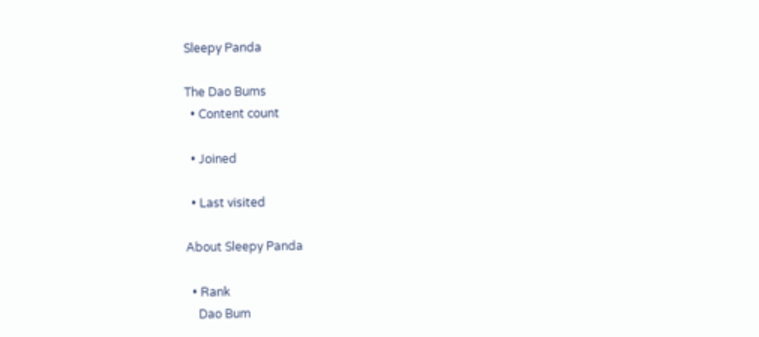Sleepy Panda

The Dao Bums
  • Content count

  • Joined

  • Last visited

About Sleepy Panda

  • Rank
    Dao Bum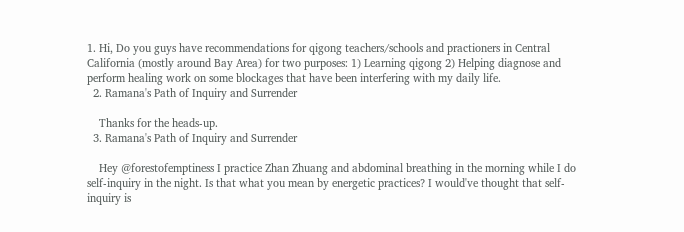1. Hi, Do you guys have recommendations for qigong teachers/schools and practioners in Central California (mostly around Bay Area) for two purposes: 1) Learning qigong 2) Helping diagnose and perform healing work on some blockages that have been interfering with my daily life.
  2. Ramana's Path of Inquiry and Surrender

    Thanks for the heads-up.
  3. Ramana's Path of Inquiry and Surrender

    Hey @forestofemptiness I practice Zhan Zhuang and abdominal breathing in the morning while I do self-inquiry in the night. Is that what you mean by energetic practices? I would've thought that self-inquiry is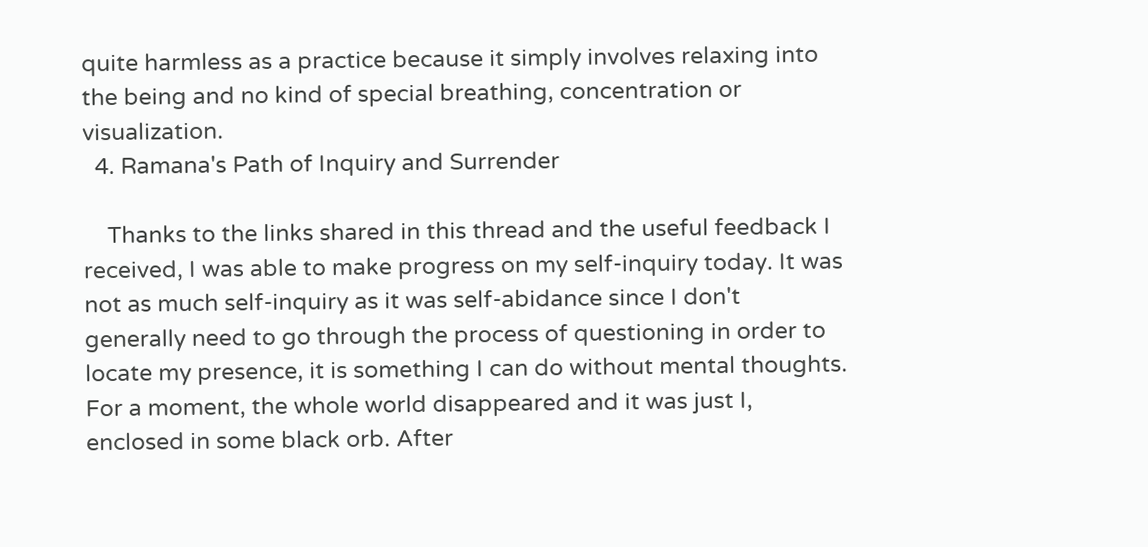quite harmless as a practice because it simply involves relaxing into the being and no kind of special breathing, concentration or visualization.
  4. Ramana's Path of Inquiry and Surrender

    Thanks to the links shared in this thread and the useful feedback I received, I was able to make progress on my self-inquiry today. It was not as much self-inquiry as it was self-abidance since I don't generally need to go through the process of questioning in order to locate my presence, it is something I can do without mental thoughts. For a moment, the whole world disappeared and it was just I, enclosed in some black orb. After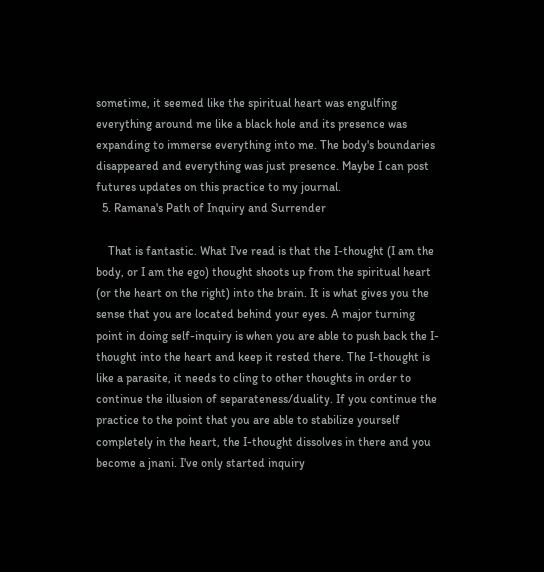sometime, it seemed like the spiritual heart was engulfing everything around me like a black hole and its presence was expanding to immerse everything into me. The body's boundaries disappeared and everything was just presence. Maybe I can post futures updates on this practice to my journal.
  5. Ramana's Path of Inquiry and Surrender

    That is fantastic. What I've read is that the I-thought (I am the body, or I am the ego) thought shoots up from the spiritual heart (or the heart on the right) into the brain. It is what gives you the sense that you are located behind your eyes. A major turning point in doing self-inquiry is when you are able to push back the I-thought into the heart and keep it rested there. The I-thought is like a parasite, it needs to cling to other thoughts in order to continue the illusion of separateness/duality. If you continue the practice to the point that you are able to stabilize yourself completely in the heart, the I-thought dissolves in there and you become a jnani. I've only started inquiry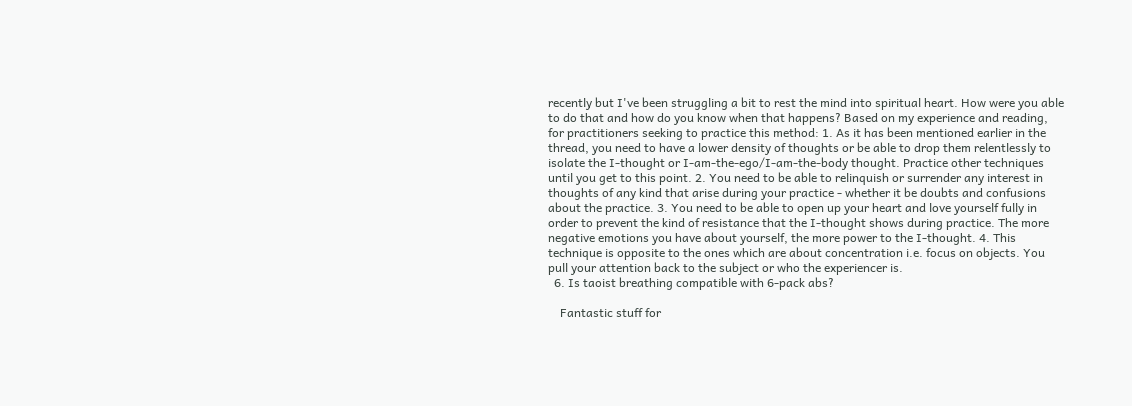recently but I've been struggling a bit to rest the mind into spiritual heart. How were you able to do that and how do you know when that happens? Based on my experience and reading, for practitioners seeking to practice this method: 1. As it has been mentioned earlier in the thread, you need to have a lower density of thoughts or be able to drop them relentlessly to isolate the I-thought or I-am-the-ego/I-am-the-body thought. Practice other techniques until you get to this point. 2. You need to be able to relinquish or surrender any interest in thoughts of any kind that arise during your practice - whether it be doubts and confusions about the practice. 3. You need to be able to open up your heart and love yourself fully in order to prevent the kind of resistance that the I-thought shows during practice. The more negative emotions you have about yourself, the more power to the I-thought. 4. This technique is opposite to the ones which are about concentration i.e. focus on objects. You pull your attention back to the subject or who the experiencer is.
  6. Is taoist breathing compatible with 6-pack abs?

    Fantastic stuff for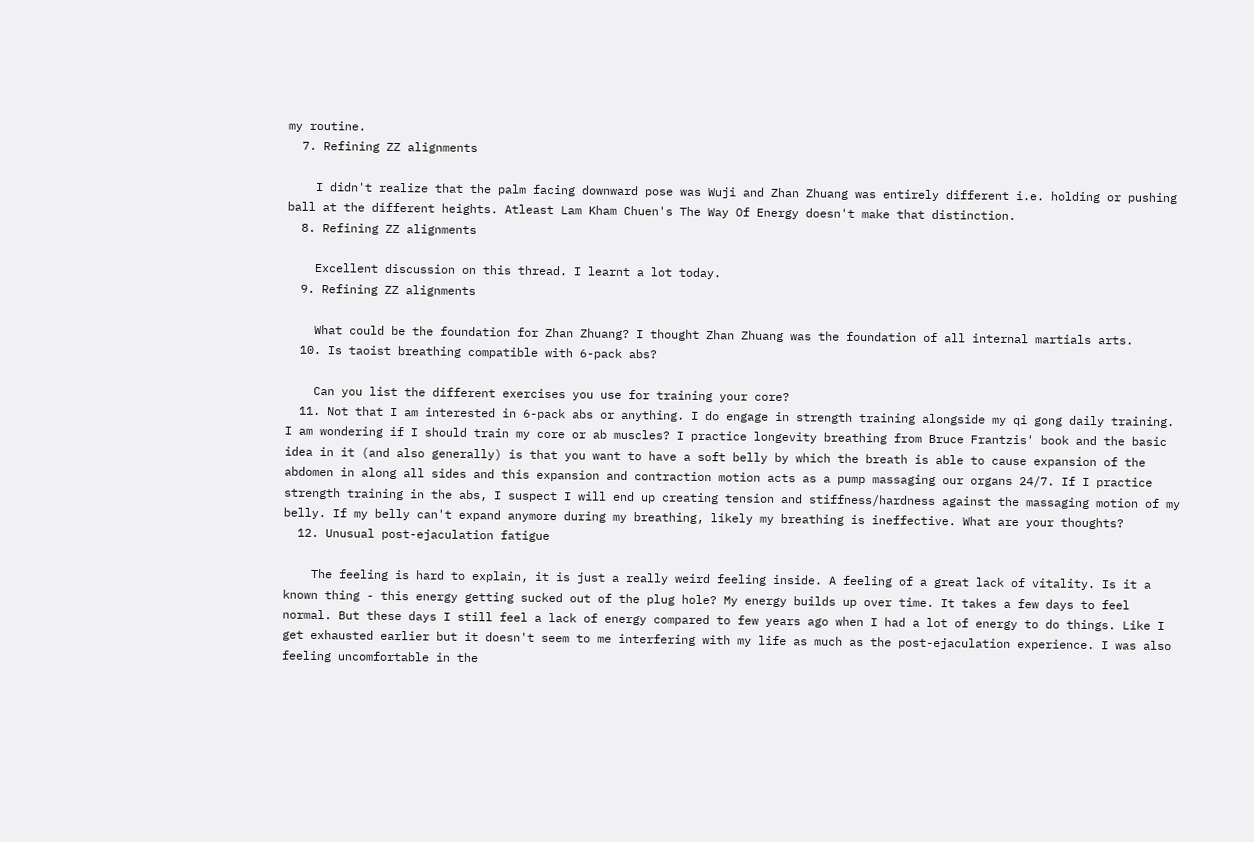my routine.
  7. Refining ZZ alignments

    I didn't realize that the palm facing downward pose was Wuji and Zhan Zhuang was entirely different i.e. holding or pushing ball at the different heights. Atleast Lam Kham Chuen's The Way Of Energy doesn't make that distinction.
  8. Refining ZZ alignments

    Excellent discussion on this thread. I learnt a lot today.
  9. Refining ZZ alignments

    What could be the foundation for Zhan Zhuang? I thought Zhan Zhuang was the foundation of all internal martials arts.
  10. Is taoist breathing compatible with 6-pack abs?

    Can you list the different exercises you use for training your core?
  11. Not that I am interested in 6-pack abs or anything. I do engage in strength training alongside my qi gong daily training. I am wondering if I should train my core or ab muscles? I practice longevity breathing from Bruce Frantzis' book and the basic idea in it (and also generally) is that you want to have a soft belly by which the breath is able to cause expansion of the abdomen in along all sides and this expansion and contraction motion acts as a pump massaging our organs 24/7. If I practice strength training in the abs, I suspect I will end up creating tension and stiffness/hardness against the massaging motion of my belly. If my belly can't expand anymore during my breathing, likely my breathing is ineffective. What are your thoughts?
  12. Unusual post-ejaculation fatigue

    The feeling is hard to explain, it is just a really weird feeling inside. A feeling of a great lack of vitality. Is it a known thing - this energy getting sucked out of the plug hole? My energy builds up over time. It takes a few days to feel normal. But these days I still feel a lack of energy compared to few years ago when I had a lot of energy to do things. Like I get exhausted earlier but it doesn't seem to me interfering with my life as much as the post-ejaculation experience. I was also feeling uncomfortable in the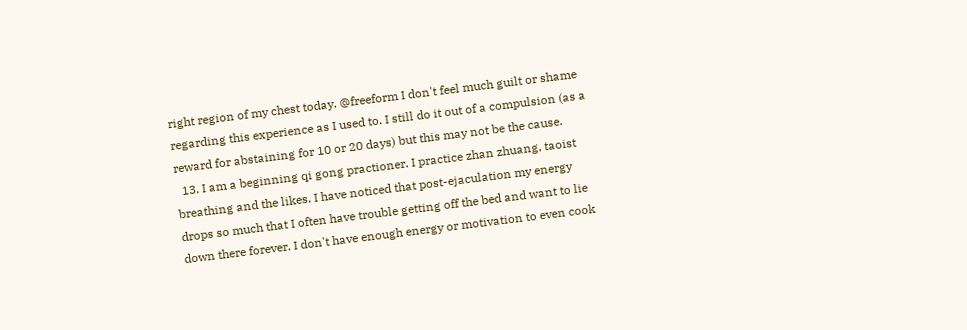right region of my chest today. @freeform I don't feel much guilt or shame regarding this experience as I used to. I still do it out of a compulsion (as a reward for abstaining for 10 or 20 days) but this may not be the cause.
  13. I am a beginning qi gong practioner. I practice zhan zhuang, taoist breathing and the likes. I have noticed that post-ejaculation my energy drops so much that I often have trouble getting off the bed and want to lie down there forever. I don't have enough energy or motivation to even cook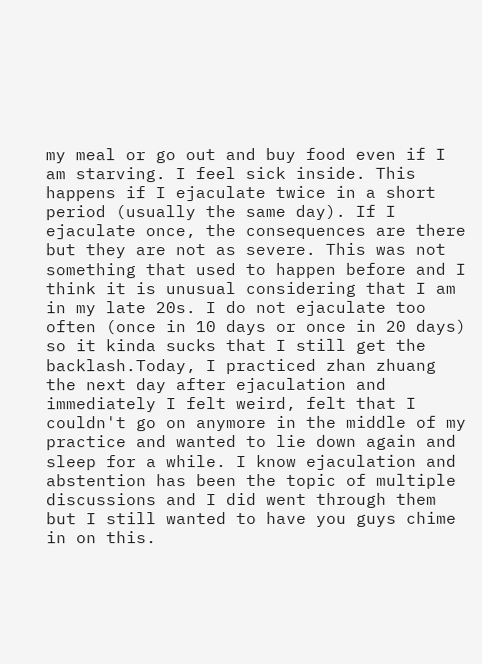my meal or go out and buy food even if I am starving. I feel sick inside. This happens if I ejaculate twice in a short period (usually the same day). If I ejaculate once, the consequences are there but they are not as severe. This was not something that used to happen before and I think it is unusual considering that I am in my late 20s. I do not ejaculate too often (once in 10 days or once in 20 days) so it kinda sucks that I still get the backlash.Today, I practiced zhan zhuang the next day after ejaculation and immediately I felt weird, felt that I couldn't go on anymore in the middle of my practice and wanted to lie down again and sleep for a while. I know ejaculation and abstention has been the topic of multiple discussions and I did went through them but I still wanted to have you guys chime in on this.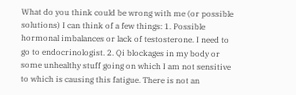What do you think could be wrong with me (or possible solutions) I can think of a few things: 1. Possible hormonal imbalances or lack of testosterone. I need to go to endocrinologist. 2. Qi blockages in my body or some unhealthy stuff going on which I am not sensitive to which is causing this fatigue. There is not an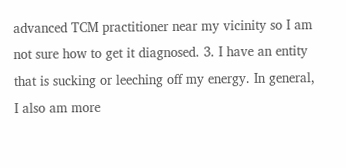advanced TCM practitioner near my vicinity so I am not sure how to get it diagnosed. 3. I have an entity that is sucking or leeching off my energy. In general, I also am more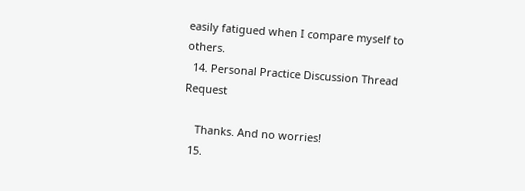easily fatigued when I compare myself to others.
  14. Personal Practice Discussion Thread Request

    Thanks. And no worries!
  15.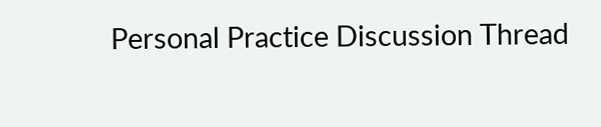Personal Practice Discussion Thread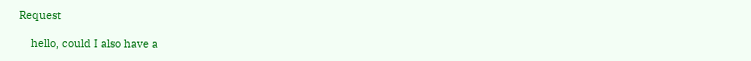Request

    hello, could I also have a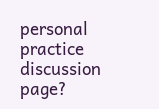personal practice discussion page?